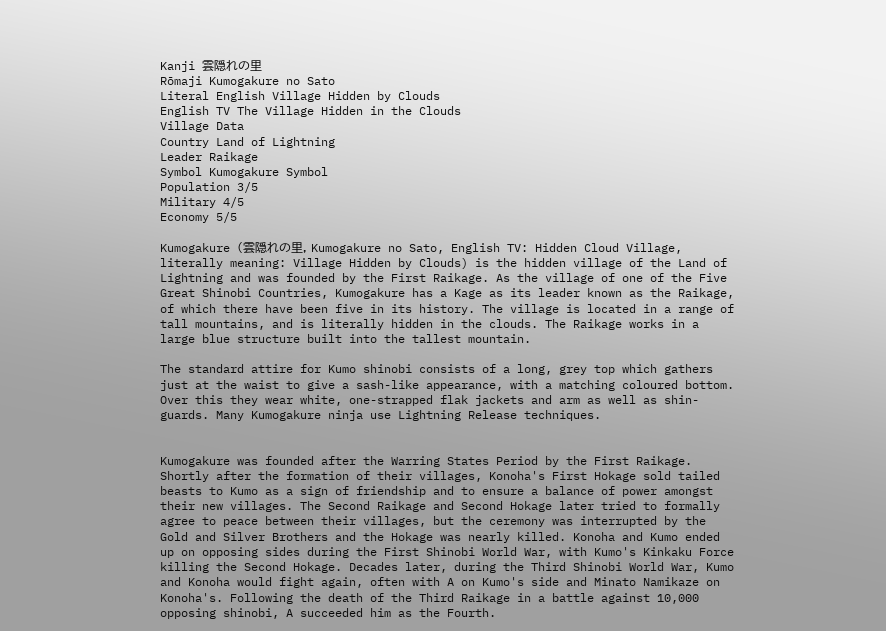Kanji 雲隠れの里
Rōmaji Kumogakure no Sato
Literal English Village Hidden by Clouds
English TV The Village Hidden in the Clouds
Village Data
Country Land of Lightning
Leader Raikage
Symbol Kumogakure Symbol
Population 3/5
Military 4/5
Economy 5/5

Kumogakure (雲隠れの里, Kumogakure no Sato, English TV: Hidden Cloud Village, literally meaning: Village Hidden by Clouds) is the hidden village of the Land of Lightning and was founded by the First Raikage. As the village of one of the Five Great Shinobi Countries, Kumogakure has a Kage as its leader known as the Raikage, of which there have been five in its history. The village is located in a range of tall mountains, and is literally hidden in the clouds. The Raikage works in a large blue structure built into the tallest mountain.

The standard attire for Kumo shinobi consists of a long, grey top which gathers just at the waist to give a sash-like appearance, with a matching coloured bottom. Over this they wear white, one-strapped flak jackets and arm as well as shin-guards. Many Kumogakure ninja use Lightning Release techniques.


Kumogakure was founded after the Warring States Period by the First Raikage. Shortly after the formation of their villages, Konoha's First Hokage sold tailed beasts to Kumo as a sign of friendship and to ensure a balance of power amongst their new villages. The Second Raikage and Second Hokage later tried to formally agree to peace between their villages, but the ceremony was interrupted by the Gold and Silver Brothers and the Hokage was nearly killed. Konoha and Kumo ended up on opposing sides during the First Shinobi World War, with Kumo's Kinkaku Force killing the Second Hokage. Decades later, during the Third Shinobi World War, Kumo and Konoha would fight again, often with A on Kumo's side and Minato Namikaze on Konoha's. Following the death of the Third Raikage in a battle against 10,000 opposing shinobi, A succeeded him as the Fourth.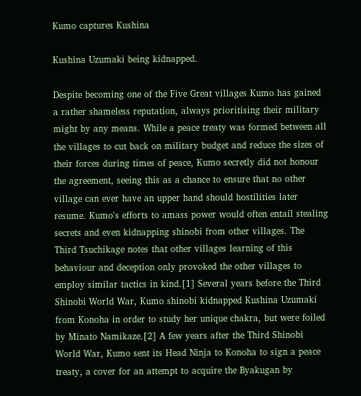Kumo captures Kushina

Kushina Uzumaki being kidnapped.

Despite becoming one of the Five Great villages Kumo has gained a rather shameless reputation, always prioritising their military might by any means. While a peace treaty was formed between all the villages to cut back on military budget and reduce the sizes of their forces during times of peace, Kumo secretly did not honour the agreement, seeing this as a chance to ensure that no other village can ever have an upper hand should hostilities later resume. Kumo's efforts to amass power would often entail stealing secrets and even kidnapping shinobi from other villages. The Third Tsuchikage notes that other villages learning of this behaviour and deception only provoked the other villages to employ similar tactics in kind.[1] Several years before the Third Shinobi World War, Kumo shinobi kidnapped Kushina Uzumaki from Konoha in order to study her unique chakra, but were foiled by Minato Namikaze.[2] A few years after the Third Shinobi World War, Kumo sent its Head Ninja to Konoha to sign a peace treaty, a cover for an attempt to acquire the Byakugan by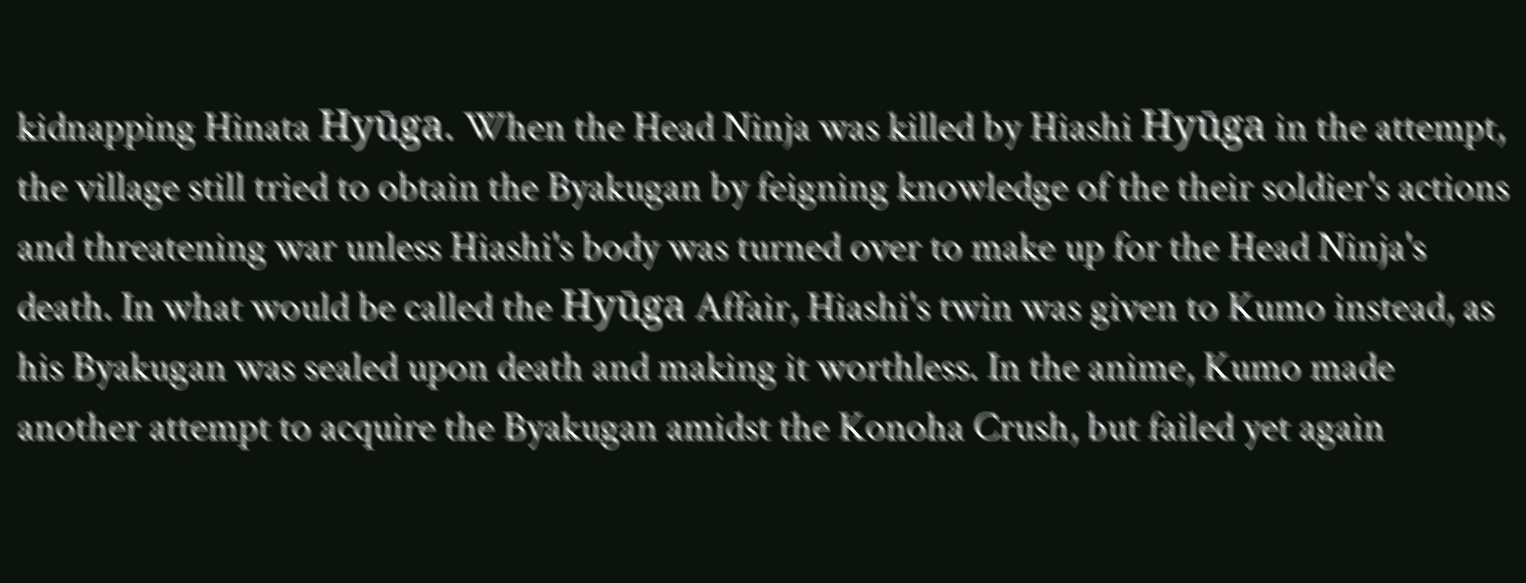kidnapping Hinata Hyūga. When the Head Ninja was killed by Hiashi Hyūga in the attempt, the village still tried to obtain the Byakugan by feigning knowledge of the their soldier's actions and threatening war unless Hiashi's body was turned over to make up for the Head Ninja's death. In what would be called the Hyūga Affair, Hiashi's twin was given to Kumo instead, as his Byakugan was sealed upon death and making it worthless. In the anime, Kumo made another attempt to acquire the Byakugan amidst the Konoha Crush, but failed yet again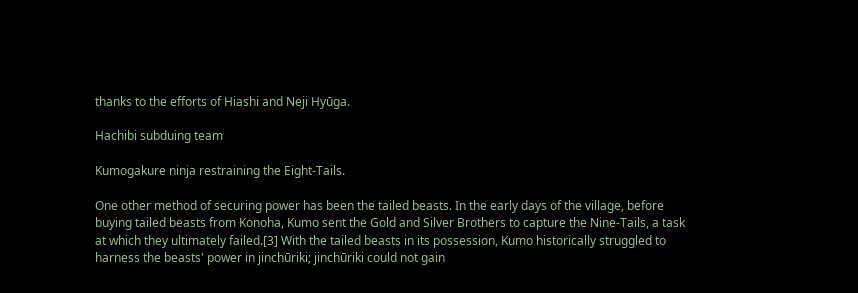thanks to the efforts of Hiashi and Neji Hyūga.

Hachibi subduing team

Kumogakure ninja restraining the Eight-Tails.

One other method of securing power has been the tailed beasts. In the early days of the village, before buying tailed beasts from Konoha, Kumo sent the Gold and Silver Brothers to capture the Nine-Tails, a task at which they ultimately failed.[3] With the tailed beasts in its possession, Kumo historically struggled to harness the beasts' power in jinchūriki; jinchūriki could not gain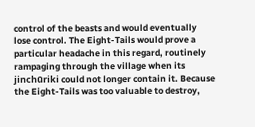control of the beasts and would eventually lose control. The Eight-Tails would prove a particular headache in this regard, routinely rampaging through the village when its jinchūriki could not longer contain it. Because the Eight-Tails was too valuable to destroy,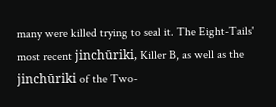many were killed trying to seal it. The Eight-Tails' most recent jinchūriki, Killer B, as well as the jinchūriki of the Two-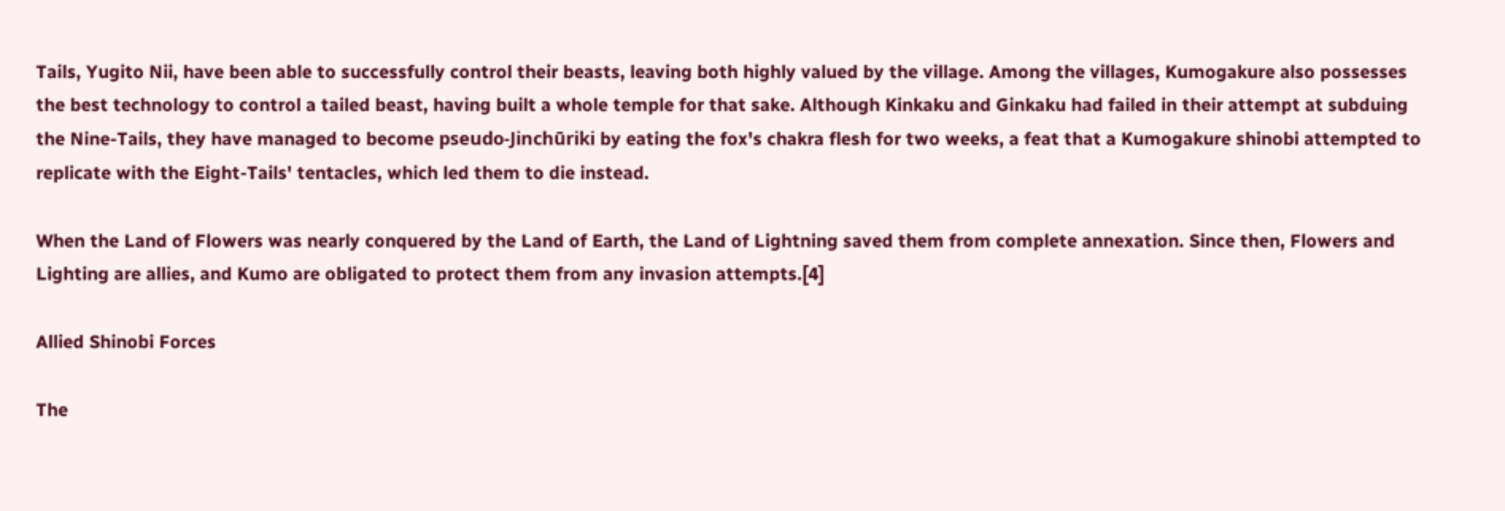Tails, Yugito Nii, have been able to successfully control their beasts, leaving both highly valued by the village. Among the villages, Kumogakure also possesses the best technology to control a tailed beast, having built a whole temple for that sake. Although Kinkaku and Ginkaku had failed in their attempt at subduing the Nine-Tails, they have managed to become pseudo-Jinchūriki by eating the fox's chakra flesh for two weeks, a feat that a Kumogakure shinobi attempted to replicate with the Eight-Tails' tentacles, which led them to die instead.

When the Land of Flowers was nearly conquered by the Land of Earth, the Land of Lightning saved them from complete annexation. Since then, Flowers and Lighting are allies, and Kumo are obligated to protect them from any invasion attempts.[4]

Allied Shinobi Forces

The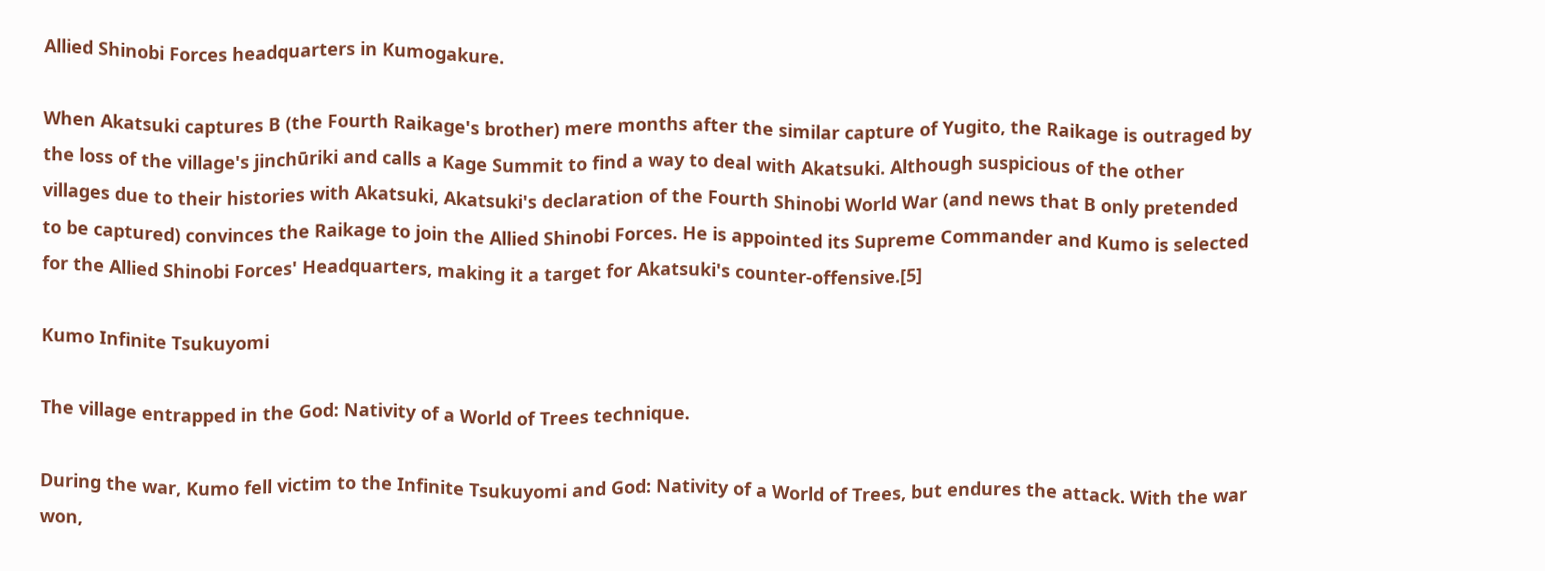Allied Shinobi Forces headquarters in Kumogakure.

When Akatsuki captures B (the Fourth Raikage's brother) mere months after the similar capture of Yugito, the Raikage is outraged by the loss of the village's jinchūriki and calls a Kage Summit to find a way to deal with Akatsuki. Although suspicious of the other villages due to their histories with Akatsuki, Akatsuki's declaration of the Fourth Shinobi World War (and news that B only pretended to be captured) convinces the Raikage to join the Allied Shinobi Forces. He is appointed its Supreme Commander and Kumo is selected for the Allied Shinobi Forces' Headquarters, making it a target for Akatsuki's counter-offensive.[5]

Kumo Infinite Tsukuyomi

The village entrapped in the God: Nativity of a World of Trees technique.

During the war, Kumo fell victim to the Infinite Tsukuyomi and God: Nativity of a World of Trees, but endures the attack. With the war won,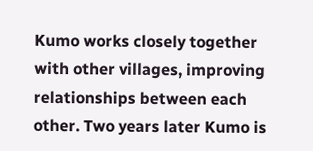Kumo works closely together with other villages, improving relationships between each other. Two years later Kumo is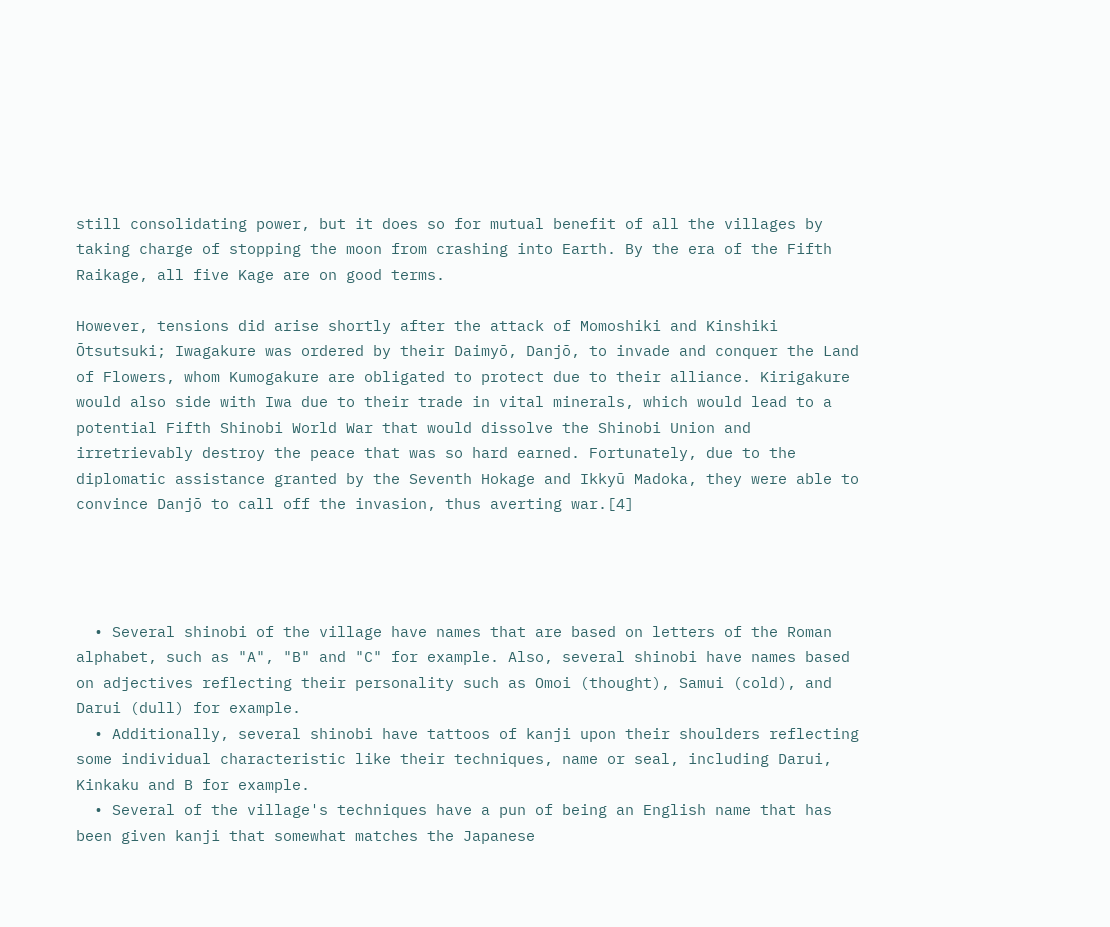still consolidating power, but it does so for mutual benefit of all the villages by taking charge of stopping the moon from crashing into Earth. By the era of the Fifth Raikage, all five Kage are on good terms.

However, tensions did arise shortly after the attack of Momoshiki and Kinshiki Ōtsutsuki; Iwagakure was ordered by their Daimyō, Danjō, to invade and conquer the Land of Flowers, whom Kumogakure are obligated to protect due to their alliance. Kirigakure would also side with Iwa due to their trade in vital minerals, which would lead to a potential Fifth Shinobi World War that would dissolve the Shinobi Union and irretrievably destroy the peace that was so hard earned. Fortunately, due to the diplomatic assistance granted by the Seventh Hokage and Ikkyū Madoka, they were able to convince Danjō to call off the invasion, thus averting war.[4]




  • Several shinobi of the village have names that are based on letters of the Roman alphabet, such as "A", "B" and "C" for example. Also, several shinobi have names based on adjectives reflecting their personality such as Omoi (thought), Samui (cold), and Darui (dull) for example.
  • Additionally, several shinobi have tattoos of kanji upon their shoulders reflecting some individual characteristic like their techniques, name or seal, including Darui, Kinkaku and B for example.
  • Several of the village's techniques have a pun of being an English name that has been given kanji that somewhat matches the Japanese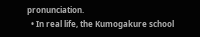pronunciation.
  • In real life, the Kumogakure school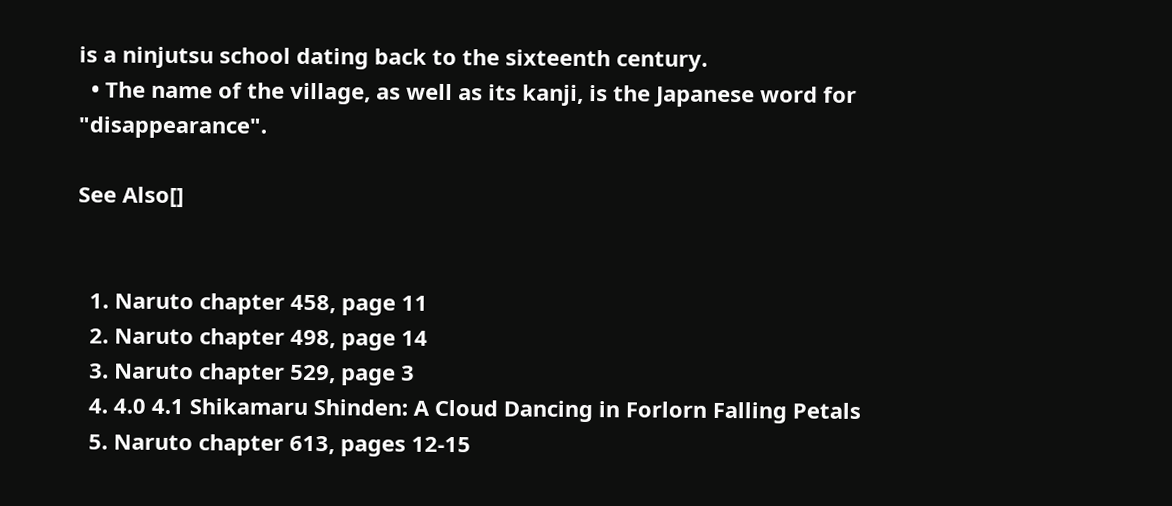is a ninjutsu school dating back to the sixteenth century.
  • The name of the village, as well as its kanji, is the Japanese word for "disappearance".

See Also[]


  1. Naruto chapter 458, page 11
  2. Naruto chapter 498, page 14
  3. Naruto chapter 529, page 3
  4. 4.0 4.1 Shikamaru Shinden: A Cloud Dancing in Forlorn Falling Petals
  5. Naruto chapter 613, pages 12-15